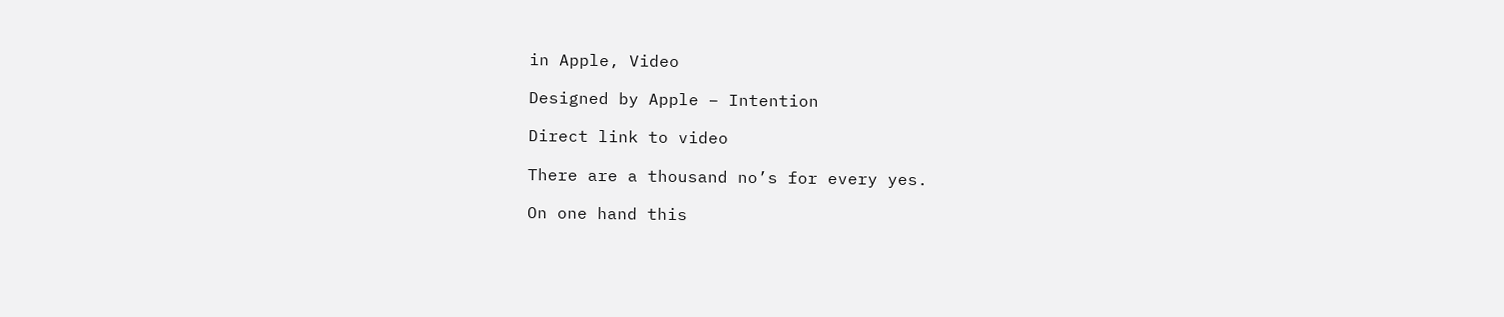in Apple, Video

Designed by Apple – Intention

Direct link to video

There are a thousand no’s for every yes.

On one hand this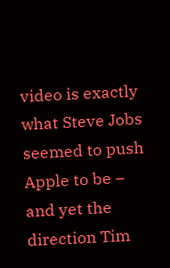video is exactly what Steve Jobs seemed to push Apple to be – and yet the direction Tim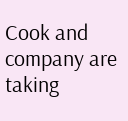Cook and company are taking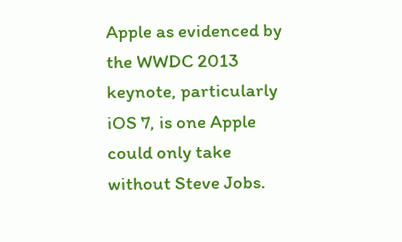Apple as evidenced by the WWDC 2013 keynote, particularly iOS 7, is one Apple could only take without Steve Jobs.